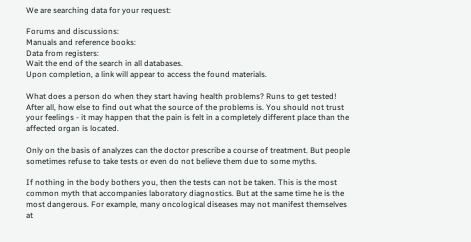We are searching data for your request:

Forums and discussions:
Manuals and reference books:
Data from registers:
Wait the end of the search in all databases.
Upon completion, a link will appear to access the found materials.

What does a person do when they start having health problems? Runs to get tested! After all, how else to find out what the source of the problems is. You should not trust your feelings - it may happen that the pain is felt in a completely different place than the affected organ is located.

Only on the basis of analyzes can the doctor prescribe a course of treatment. But people sometimes refuse to take tests or even do not believe them due to some myths.

If nothing in the body bothers you, then the tests can not be taken. This is the most common myth that accompanies laboratory diagnostics. But at the same time he is the most dangerous. For example, many oncological diseases may not manifest themselves at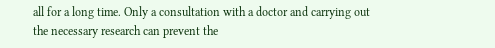all for a long time. Only a consultation with a doctor and carrying out the necessary research can prevent the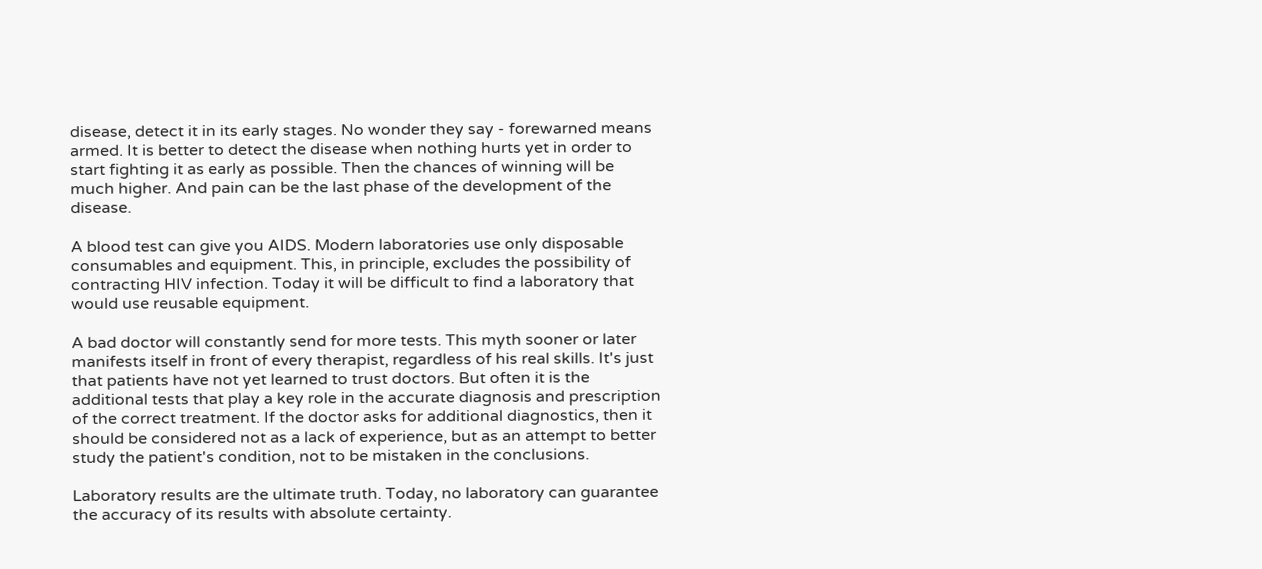disease, detect it in its early stages. No wonder they say - forewarned means armed. It is better to detect the disease when nothing hurts yet in order to start fighting it as early as possible. Then the chances of winning will be much higher. And pain can be the last phase of the development of the disease.

A blood test can give you AIDS. Modern laboratories use only disposable consumables and equipment. This, in principle, excludes the possibility of contracting HIV infection. Today it will be difficult to find a laboratory that would use reusable equipment.

A bad doctor will constantly send for more tests. This myth sooner or later manifests itself in front of every therapist, regardless of his real skills. It's just that patients have not yet learned to trust doctors. But often it is the additional tests that play a key role in the accurate diagnosis and prescription of the correct treatment. If the doctor asks for additional diagnostics, then it should be considered not as a lack of experience, but as an attempt to better study the patient's condition, not to be mistaken in the conclusions.

Laboratory results are the ultimate truth. Today, no laboratory can guarantee the accuracy of its results with absolute certainty.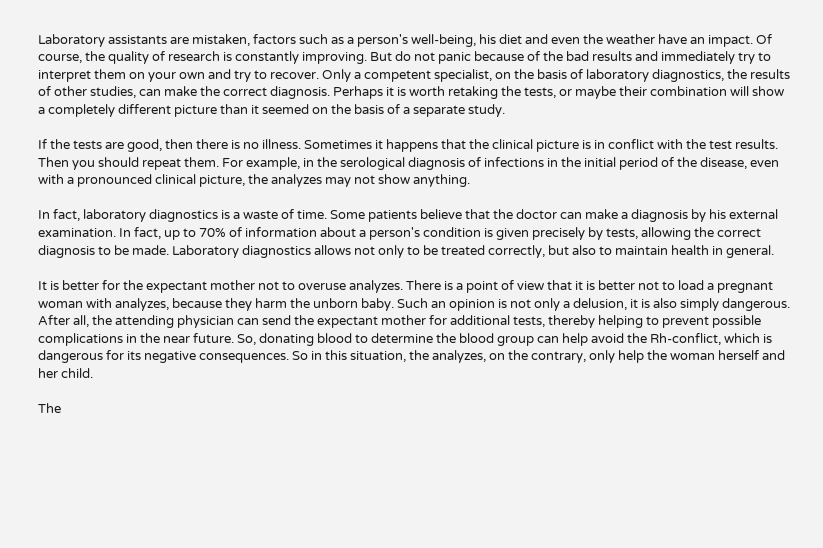Laboratory assistants are mistaken, factors such as a person's well-being, his diet and even the weather have an impact. Of course, the quality of research is constantly improving. But do not panic because of the bad results and immediately try to interpret them on your own and try to recover. Only a competent specialist, on the basis of laboratory diagnostics, the results of other studies, can make the correct diagnosis. Perhaps it is worth retaking the tests, or maybe their combination will show a completely different picture than it seemed on the basis of a separate study.

If the tests are good, then there is no illness. Sometimes it happens that the clinical picture is in conflict with the test results. Then you should repeat them. For example, in the serological diagnosis of infections in the initial period of the disease, even with a pronounced clinical picture, the analyzes may not show anything.

In fact, laboratory diagnostics is a waste of time. Some patients believe that the doctor can make a diagnosis by his external examination. In fact, up to 70% of information about a person's condition is given precisely by tests, allowing the correct diagnosis to be made. Laboratory diagnostics allows not only to be treated correctly, but also to maintain health in general.

It is better for the expectant mother not to overuse analyzes. There is a point of view that it is better not to load a pregnant woman with analyzes, because they harm the unborn baby. Such an opinion is not only a delusion, it is also simply dangerous. After all, the attending physician can send the expectant mother for additional tests, thereby helping to prevent possible complications in the near future. So, donating blood to determine the blood group can help avoid the Rh-conflict, which is dangerous for its negative consequences. So in this situation, the analyzes, on the contrary, only help the woman herself and her child.

The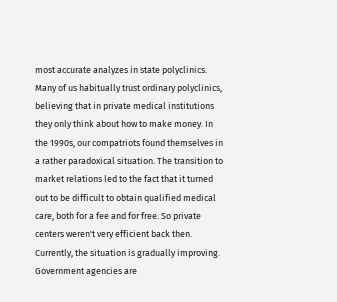most accurate analyzes in state polyclinics. Many of us habitually trust ordinary polyclinics, believing that in private medical institutions they only think about how to make money. In the 1990s, our compatriots found themselves in a rather paradoxical situation. The transition to market relations led to the fact that it turned out to be difficult to obtain qualified medical care, both for a fee and for free. So private centers weren't very efficient back then. Currently, the situation is gradually improving. Government agencies are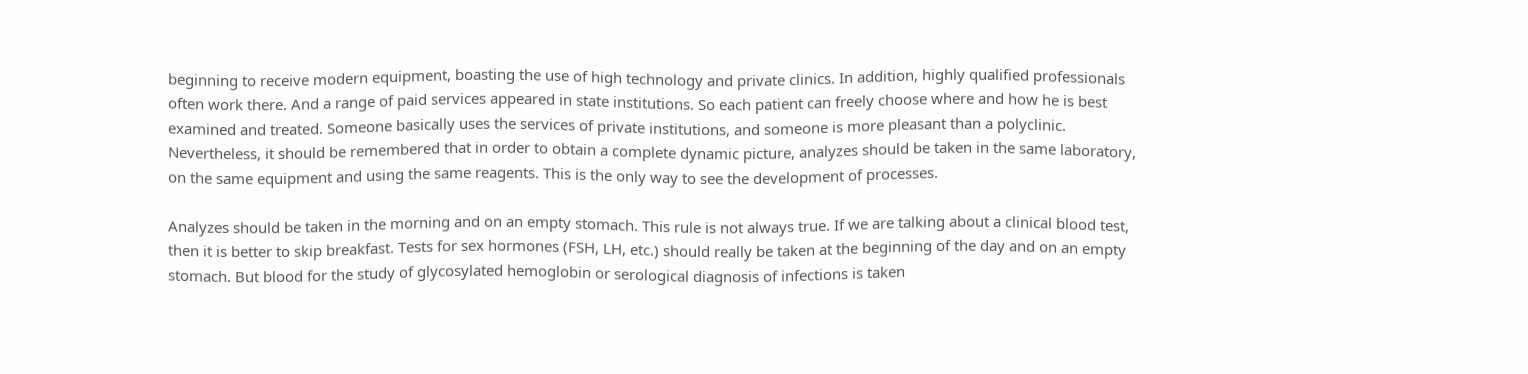beginning to receive modern equipment, boasting the use of high technology and private clinics. In addition, highly qualified professionals often work there. And a range of paid services appeared in state institutions. So each patient can freely choose where and how he is best examined and treated. Someone basically uses the services of private institutions, and someone is more pleasant than a polyclinic. Nevertheless, it should be remembered that in order to obtain a complete dynamic picture, analyzes should be taken in the same laboratory, on the same equipment and using the same reagents. This is the only way to see the development of processes.

Analyzes should be taken in the morning and on an empty stomach. This rule is not always true. If we are talking about a clinical blood test, then it is better to skip breakfast. Tests for sex hormones (FSH, LH, etc.) should really be taken at the beginning of the day and on an empty stomach. But blood for the study of glycosylated hemoglobin or serological diagnosis of infections is taken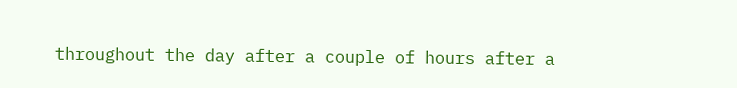throughout the day after a couple of hours after a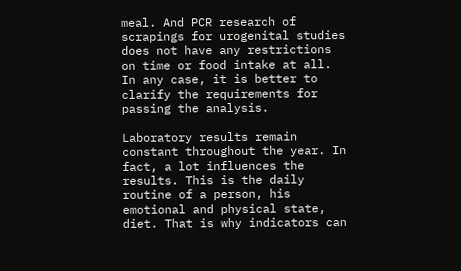meal. And PCR research of scrapings for urogenital studies does not have any restrictions on time or food intake at all. In any case, it is better to clarify the requirements for passing the analysis.

Laboratory results remain constant throughout the year. In fact, a lot influences the results. This is the daily routine of a person, his emotional and physical state, diet. That is why indicators can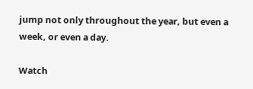jump not only throughout the year, but even a week, or even a day.

Watch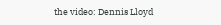the video: Dennis Lloyd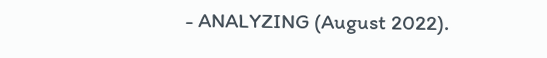- ANALYZING (August 2022).